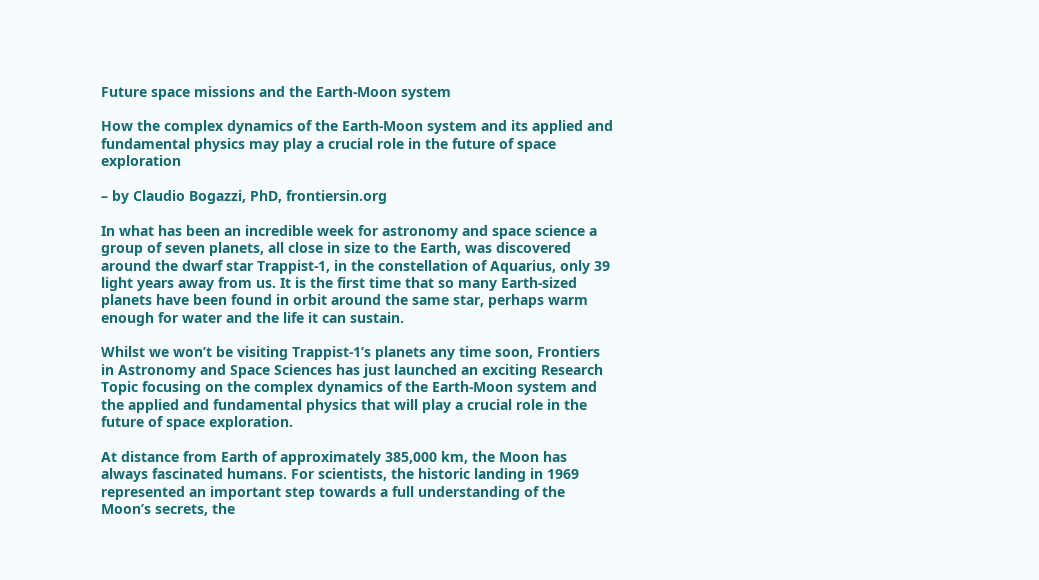Future space missions and the Earth-Moon system

How the complex dynamics of the Earth-Moon system and its applied and fundamental physics may play a crucial role in the future of space exploration

– by Claudio Bogazzi, PhD, frontiersin.org

In what has been an incredible week for astronomy and space science a group of seven planets, all close in size to the Earth, was discovered around the dwarf star Trappist-1, in the constellation of Aquarius, only 39 light years away from us. It is the first time that so many Earth-sized planets have been found in orbit around the same star, perhaps warm enough for water and the life it can sustain.

Whilst we won’t be visiting Trappist-1’s planets any time soon, Frontiers in Astronomy and Space Sciences has just launched an exciting Research Topic focusing on the complex dynamics of the Earth-Moon system and the applied and fundamental physics that will play a crucial role in the future of space exploration.

At distance from Earth of approximately 385,000 km, the Moon has always fascinated humans. For scientists, the historic landing in 1969 represented an important step towards a full understanding of the Moon’s secrets, the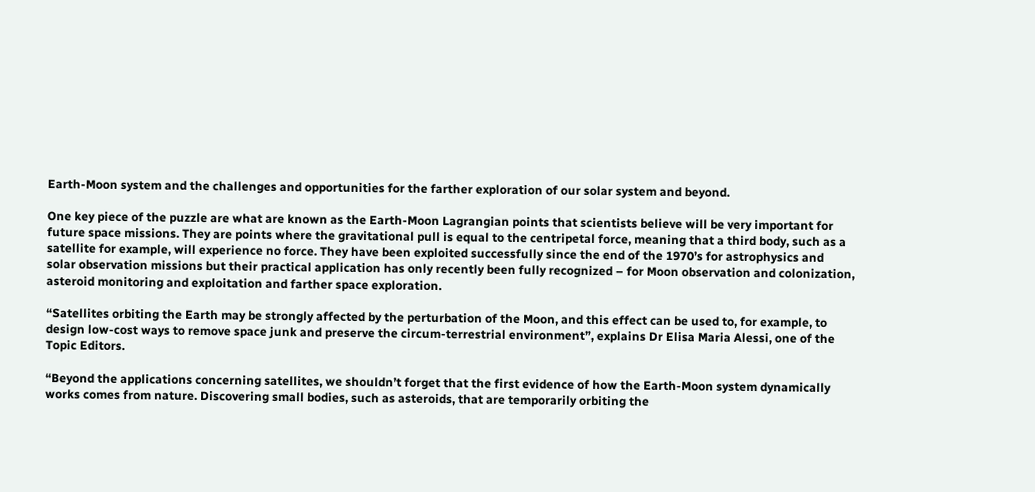Earth-Moon system and the challenges and opportunities for the farther exploration of our solar system and beyond.

One key piece of the puzzle are what are known as the Earth-Moon Lagrangian points that scientists believe will be very important for future space missions. They are points where the gravitational pull is equal to the centripetal force, meaning that a third body, such as a satellite for example, will experience no force. They have been exploited successfully since the end of the 1970’s for astrophysics and solar observation missions but their practical application has only recently been fully recognized – for Moon observation and colonization, asteroid monitoring and exploitation and farther space exploration.

“Satellites orbiting the Earth may be strongly affected by the perturbation of the Moon, and this effect can be used to, for example, to design low-cost ways to remove space junk and preserve the circum-terrestrial environment”, explains Dr Elisa Maria Alessi, one of the Topic Editors.

“Beyond the applications concerning satellites, we shouldn’t forget that the first evidence of how the Earth-Moon system dynamically works comes from nature. Discovering small bodies, such as asteroids, that are temporarily orbiting the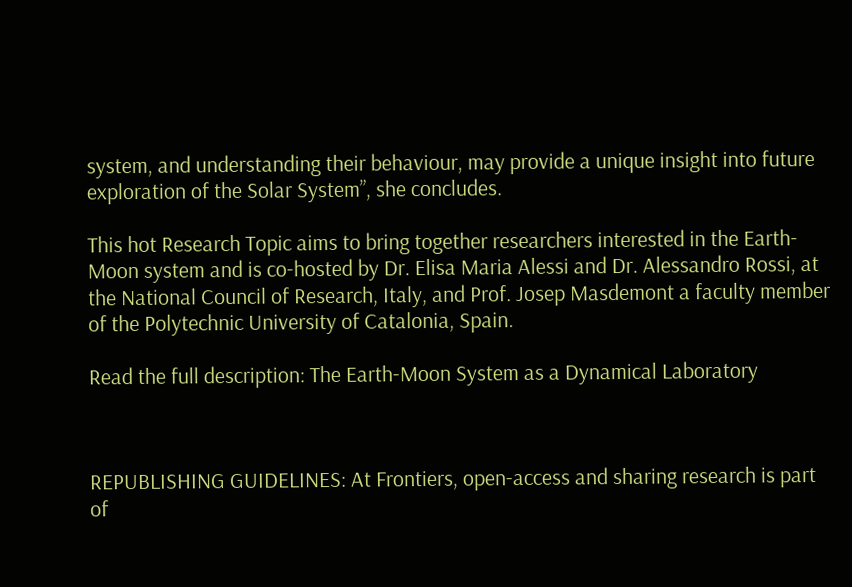system, and understanding their behaviour, may provide a unique insight into future exploration of the Solar System”, she concludes.

This hot Research Topic aims to bring together researchers interested in the Earth-Moon system and is co-hosted by Dr. Elisa Maria Alessi and Dr. Alessandro Rossi, at the National Council of Research, Italy, and Prof. Josep Masdemont a faculty member of the Polytechnic University of Catalonia, Spain.

Read the full description: The Earth-Moon System as a Dynamical Laboratory



REPUBLISHING GUIDELINES: At Frontiers, open-access and sharing research is part of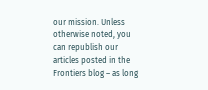our mission. Unless otherwise noted, you can republish our articles posted in the Frontiers blog – as long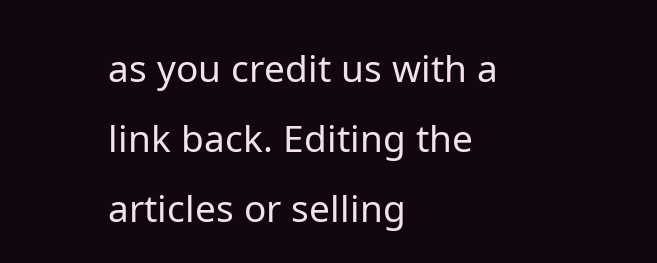as you credit us with a link back. Editing the articles or selling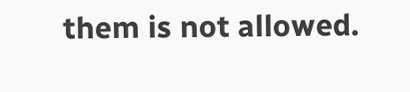them is not allowed.